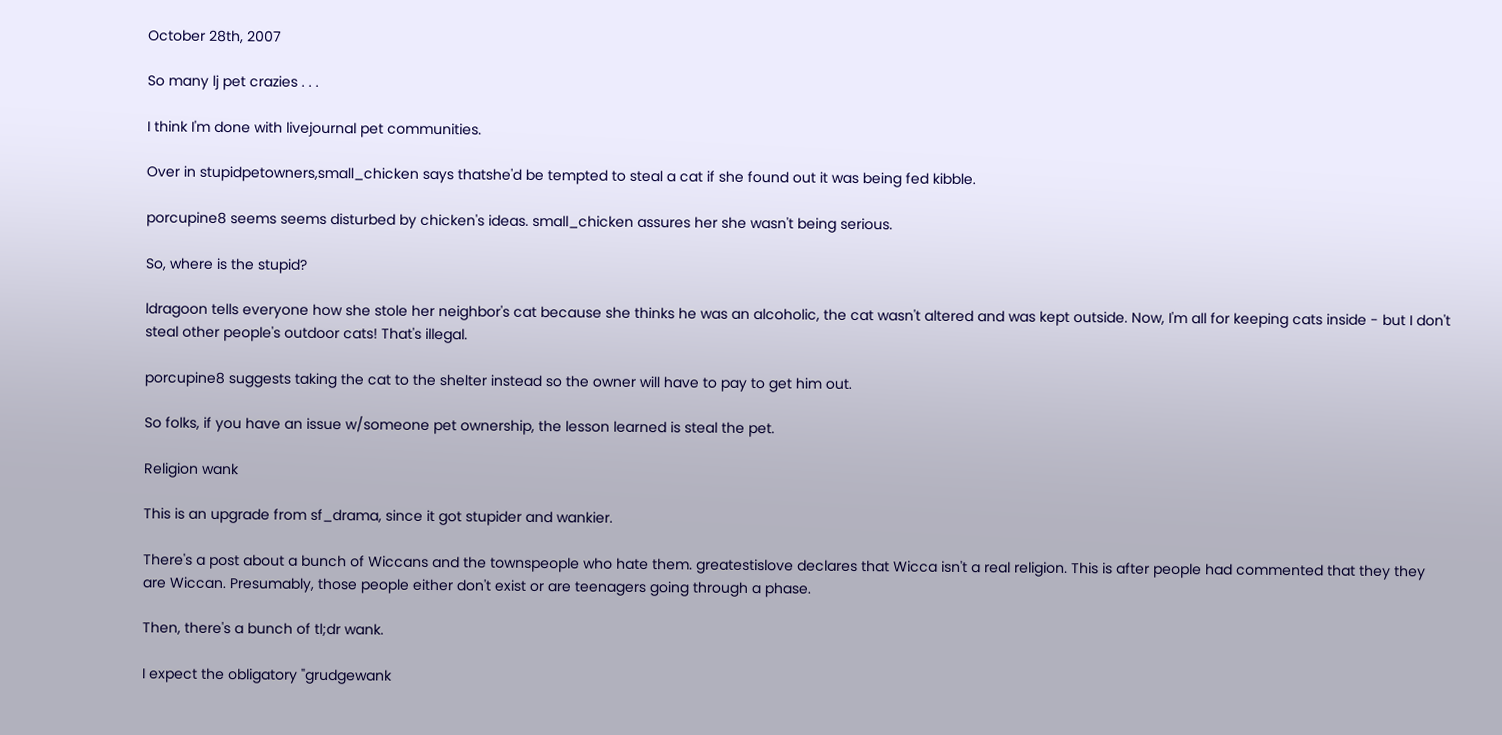October 28th, 2007

So many lj pet crazies . . .

I think I'm done with livejournal pet communities.

Over in stupidpetowners,small_chicken says thatshe'd be tempted to steal a cat if she found out it was being fed kibble.

porcupine8 seems seems disturbed by chicken's ideas. small_chicken assures her she wasn't being serious.

So, where is the stupid?

ldragoon tells everyone how she stole her neighbor's cat because she thinks he was an alcoholic, the cat wasn't altered and was kept outside. Now, I'm all for keeping cats inside - but I don't steal other people's outdoor cats! That's illegal.

porcupine8 suggests taking the cat to the shelter instead so the owner will have to pay to get him out.

So folks, if you have an issue w/someone pet ownership, the lesson learned is steal the pet.

Religion wank

This is an upgrade from sf_drama, since it got stupider and wankier.

There's a post about a bunch of Wiccans and the townspeople who hate them. greatestislove declares that Wicca isn't a real religion. This is after people had commented that they they are Wiccan. Presumably, those people either don't exist or are teenagers going through a phase.

Then, there's a bunch of tl;dr wank.

I expect the obligatory "grudgewank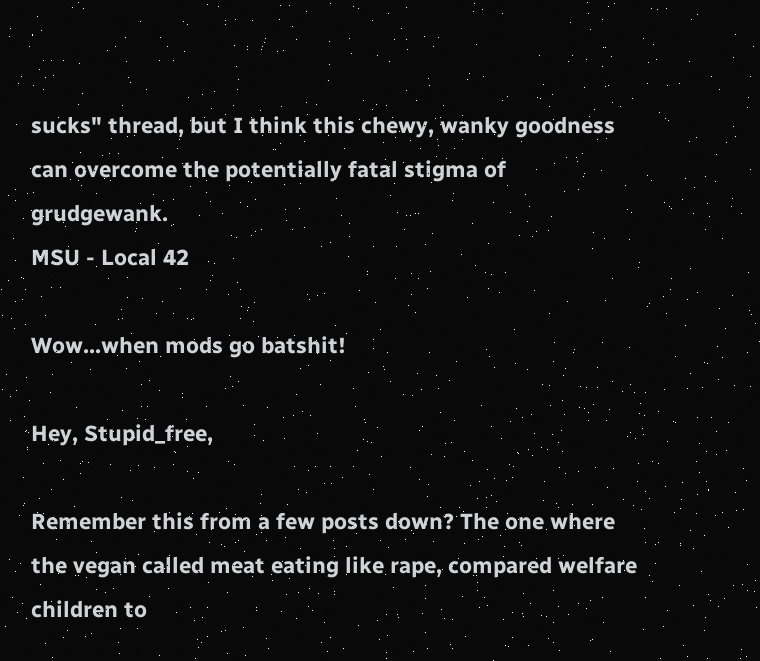sucks" thread, but I think this chewy, wanky goodness can overcome the potentially fatal stigma of grudgewank.
MSU - Local 42

Wow...when mods go batshit!

Hey, Stupid_free,

Remember this from a few posts down? The one where the vegan called meat eating like rape, compared welfare children to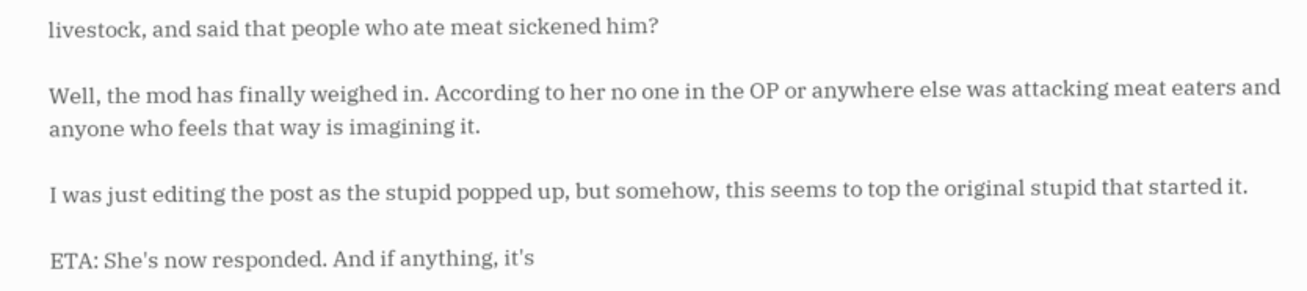livestock, and said that people who ate meat sickened him?

Well, the mod has finally weighed in. According to her no one in the OP or anywhere else was attacking meat eaters and anyone who feels that way is imagining it.

I was just editing the post as the stupid popped up, but somehow, this seems to top the original stupid that started it.

ETA: She's now responded. And if anything, it's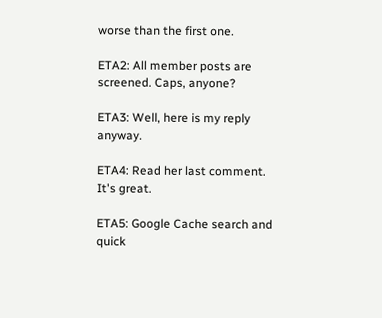worse than the first one.

ETA2: All member posts are screened. Caps, anyone?

ETA3: Well, here is my reply anyway.

ETA4: Read her last comment. It's great.

ETA5: Google Cache search and quick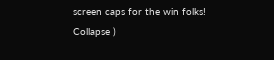screen caps for the win folks!
Collapse )